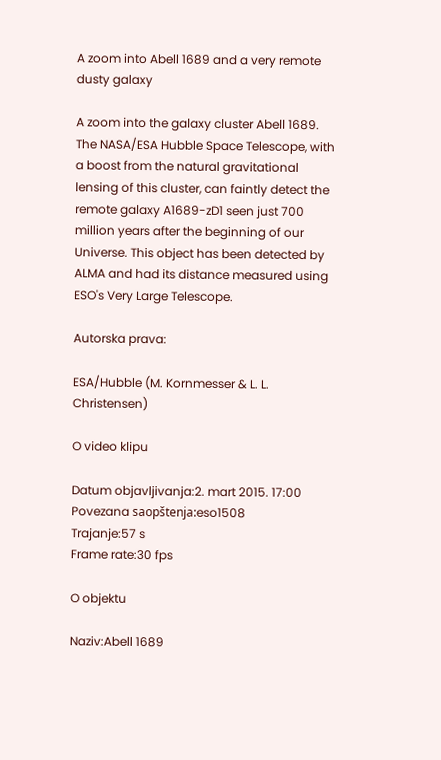A zoom into Abell 1689 and a very remote dusty galaxy

A zoom into the galaxy cluster Abell 1689. The NASA/ESA Hubble Space Telescope, with a boost from the natural gravitational lensing of this cluster, can faintly detect the remote galaxy A1689-zD1 seen just 700 million years after the beginning of our Universe. This object has been detected by ALMA and had its distance measured using ESO's Very Large Telescope.

Autorska prava:

ESA/Hubble (M. Kornmesser & L. L. Christensen)

O video klipu

Datum objavljivanja:2. mart 2015. 17:00
Povezana saopštenja:eso1508
Trajanje:57 s
Frame rate:30 fps

O objektu

Naziv:Abell 1689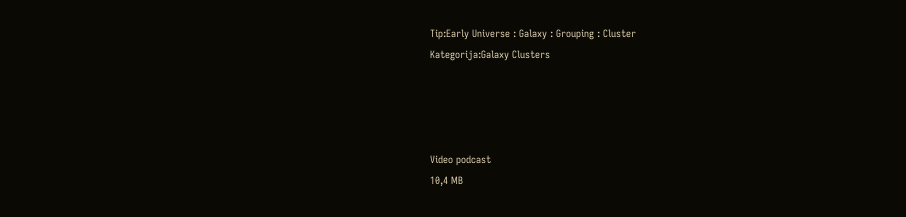Tip:Early Universe : Galaxy : Grouping : Cluster
Kategorija:Galaxy Clusters




Video podcast
10,4 MB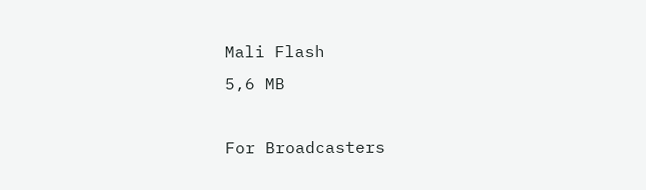Mali Flash
5,6 MB

For Broadcasters